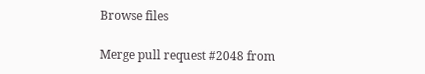Browse files

Merge pull request #2048 from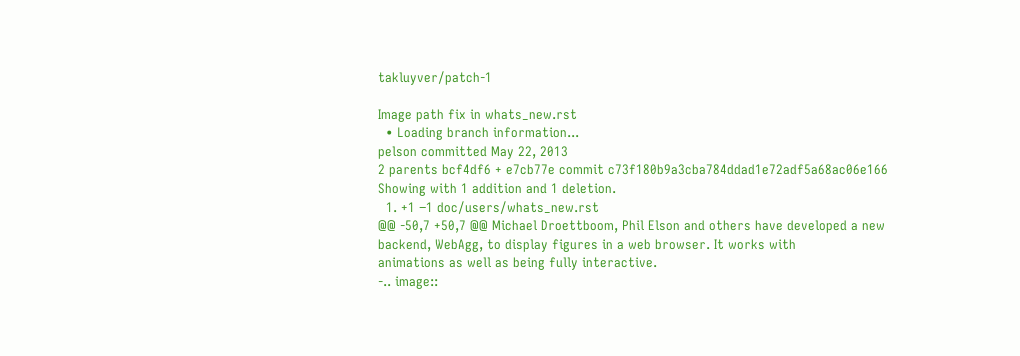takluyver/patch-1

Image path fix in whats_new.rst
  • Loading branch information...
pelson committed May 22, 2013
2 parents bcf4df6 + e7cb77e commit c73f180b9a3cba784ddad1e72adf5a68ac06e166
Showing with 1 addition and 1 deletion.
  1. +1 −1 doc/users/whats_new.rst
@@ -50,7 +50,7 @@ Michael Droettboom, Phil Elson and others have developed a new
backend, WebAgg, to display figures in a web browser. It works with
animations as well as being fully interactive.
-.. image::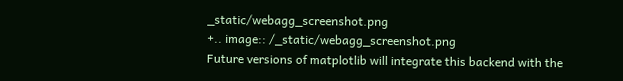_static/webagg_screenshot.png
+.. image:: /_static/webagg_screenshot.png
Future versions of matplotlib will integrate this backend with the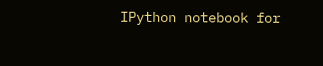IPython notebook for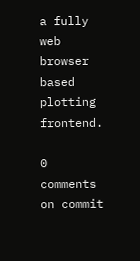a fully web browser based plotting frontend.

0 comments on commit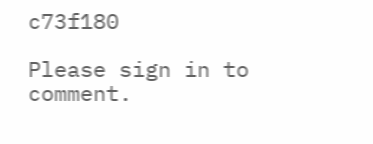c73f180

Please sign in to comment.